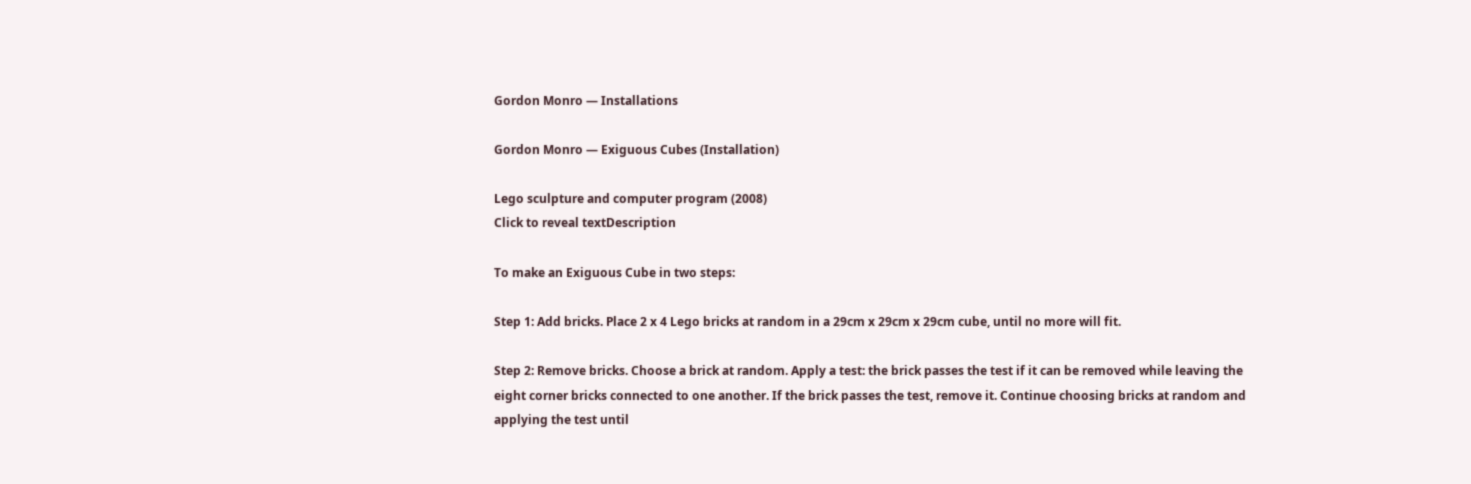Gordon Monro — Installations

Gordon Monro — Exiguous Cubes (Installation)

Lego sculpture and computer program (2008)
Click to reveal textDescription

To make an Exiguous Cube in two steps:

Step 1: Add bricks. Place 2 x 4 Lego bricks at random in a 29cm x 29cm x 29cm cube, until no more will fit.

Step 2: Remove bricks. Choose a brick at random. Apply a test: the brick passes the test if it can be removed while leaving the eight corner bricks connected to one another. If the brick passes the test, remove it. Continue choosing bricks at random and applying the test until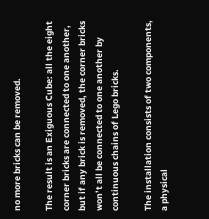no more bricks can be removed.

The result is an Exiguous Cube: all the eight corner bricks are connected to one another, but if any brick is removed, the corner bricks won’t all be connected to one another by continuous chains of Lego bricks.

The installation consists of two components, a physical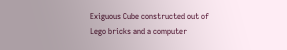Exiguous Cube constructed out of Lego bricks and a computer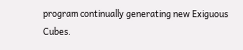program continually generating new Exiguous Cubes.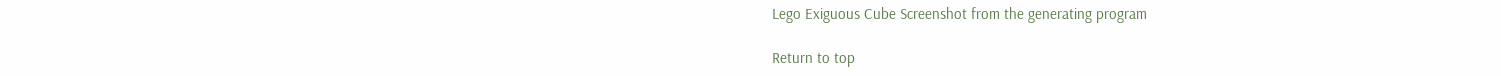Lego Exiguous Cube Screenshot from the generating program

Return to top